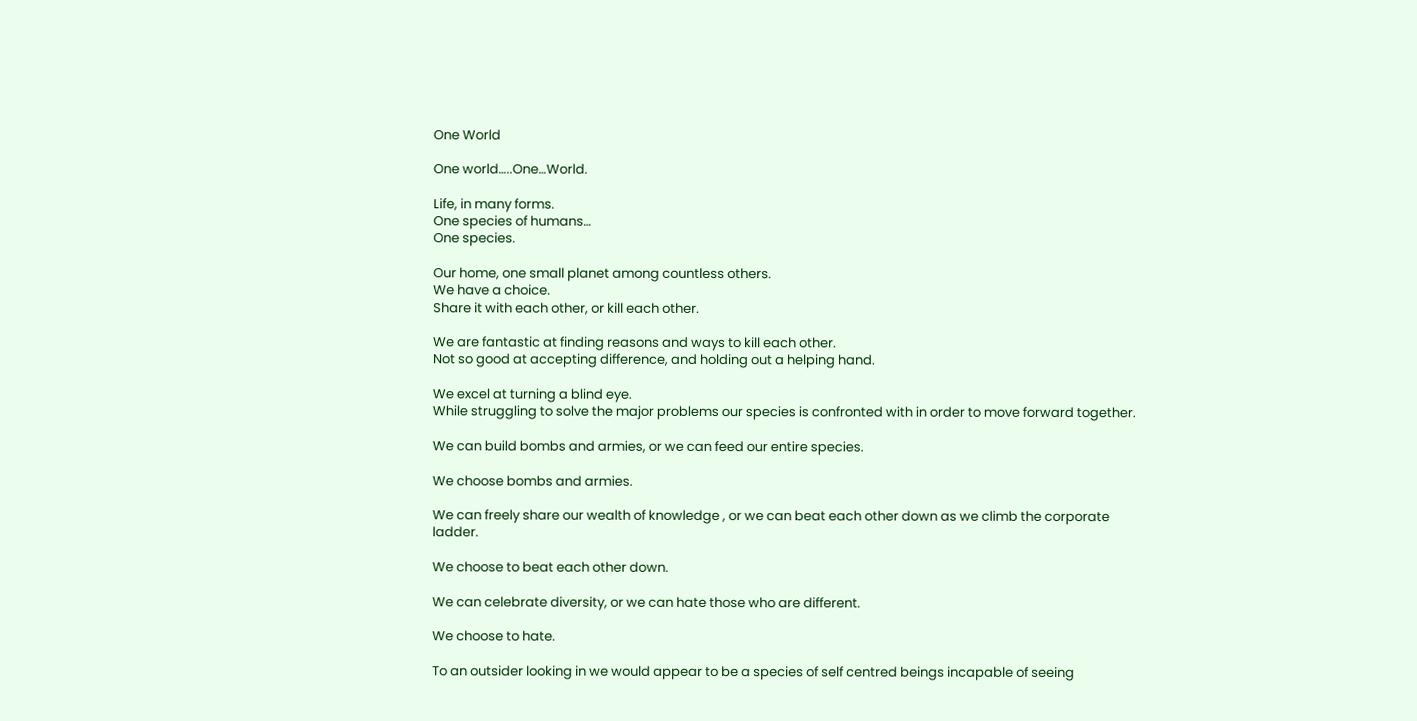One World

One world…..One…World.

Life, in many forms.
One species of humans…
One species.

Our home, one small planet among countless others.
We have a choice.
Share it with each other, or kill each other.

We are fantastic at finding reasons and ways to kill each other.
Not so good at accepting difference, and holding out a helping hand.

We excel at turning a blind eye.
While struggling to solve the major problems our species is confronted with in order to move forward together.

We can build bombs and armies, or we can feed our entire species.

We choose bombs and armies.

We can freely share our wealth of knowledge , or we can beat each other down as we climb the corporate ladder.

We choose to beat each other down.

We can celebrate diversity, or we can hate those who are different.

We choose to hate.

To an outsider looking in we would appear to be a species of self centred beings incapable of seeing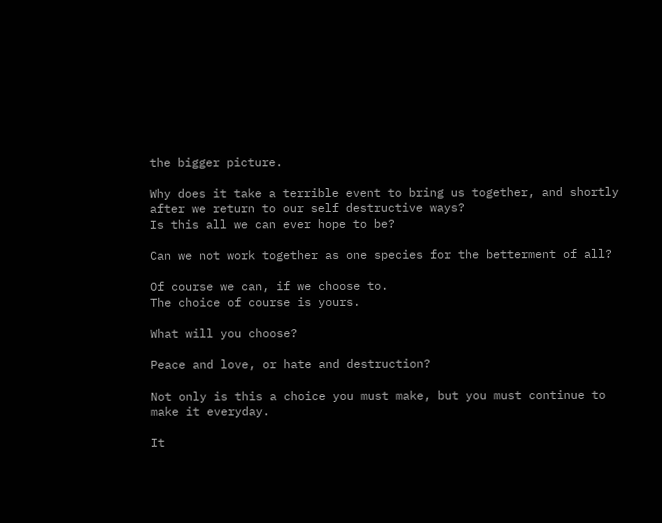the bigger picture.

Why does it take a terrible event to bring us together, and shortly after we return to our self destructive ways?
Is this all we can ever hope to be?

Can we not work together as one species for the betterment of all?

Of course we can, if we choose to.
The choice of course is yours.

What will you choose?

Peace and love, or hate and destruction?

Not only is this a choice you must make, but you must continue to make it everyday.

It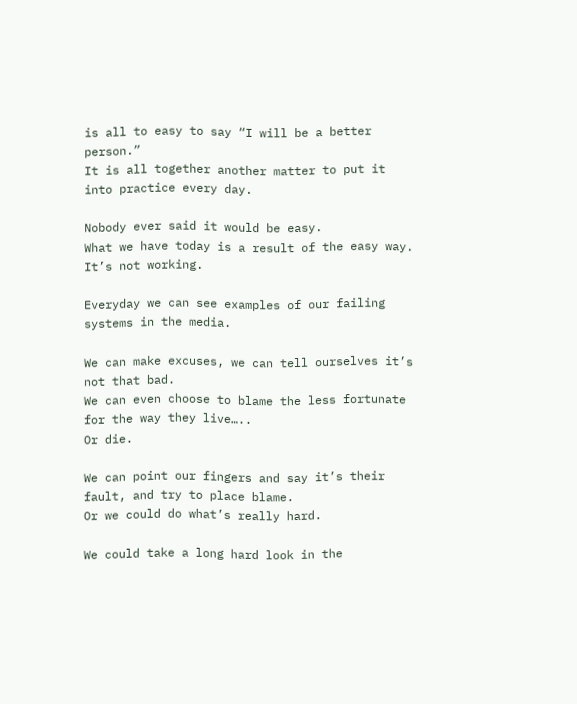is all to easy to say “I will be a better person.”
It is all together another matter to put it into practice every day.

Nobody ever said it would be easy.
What we have today is a result of the easy way.
It’s not working.

Everyday we can see examples of our failing systems in the media.

We can make excuses, we can tell ourselves it’s not that bad.
We can even choose to blame the less fortunate for the way they live…..
Or die.

We can point our fingers and say it’s their fault, and try to place blame.
Or we could do what’s really hard.

We could take a long hard look in the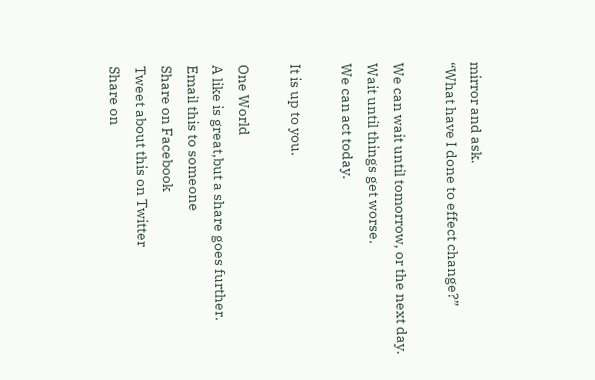mirror and ask.
“What have I done to effect change?”

We can wait until tomorrow, or the next day.
Wait until things get worse.
We can act today.

It is up to you.

One World
A like is great,but a share goes further.
Email this to someone
Share on Facebook
Tweet about this on Twitter
Share on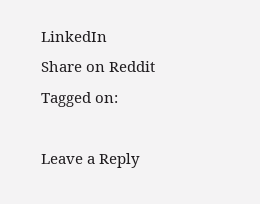LinkedIn
Share on Reddit
Tagged on:

Leave a Reply